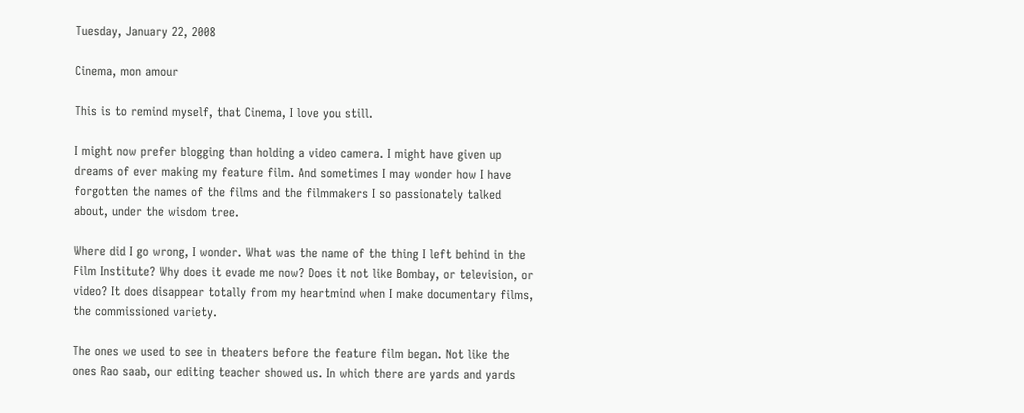Tuesday, January 22, 2008

Cinema, mon amour

This is to remind myself, that Cinema, I love you still.

I might now prefer blogging than holding a video camera. I might have given up dreams of ever making my feature film. And sometimes I may wonder how I have forgotten the names of the films and the filmmakers I so passionately talked about, under the wisdom tree.

Where did I go wrong, I wonder. What was the name of the thing I left behind in the Film Institute? Why does it evade me now? Does it not like Bombay, or television, or video? It does disappear totally from my heartmind when I make documentary films, the commissioned variety.

The ones we used to see in theaters before the feature film began. Not like the ones Rao saab, our editing teacher showed us. In which there are yards and yards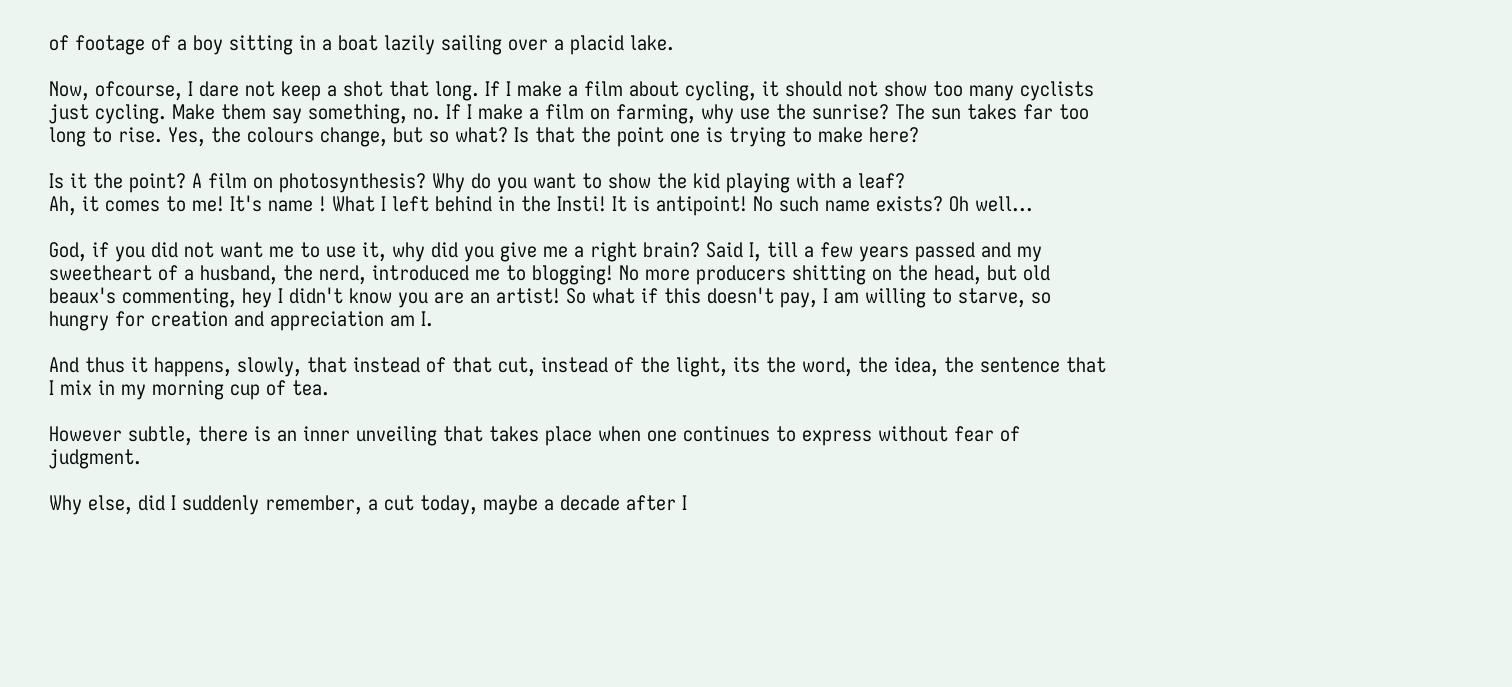of footage of a boy sitting in a boat lazily sailing over a placid lake.

Now, ofcourse, I dare not keep a shot that long. If I make a film about cycling, it should not show too many cyclists just cycling. Make them say something, no. If I make a film on farming, why use the sunrise? The sun takes far too long to rise. Yes, the colours change, but so what? Is that the point one is trying to make here?

Is it the point? A film on photosynthesis? Why do you want to show the kid playing with a leaf?
Ah, it comes to me! It's name ! What I left behind in the Insti! It is antipoint! No such name exists? Oh well...

God, if you did not want me to use it, why did you give me a right brain? Said I, till a few years passed and my sweetheart of a husband, the nerd, introduced me to blogging! No more producers shitting on the head, but old beaux's commenting, hey I didn't know you are an artist! So what if this doesn't pay, I am willing to starve, so hungry for creation and appreciation am I.

And thus it happens, slowly, that instead of that cut, instead of the light, its the word, the idea, the sentence that I mix in my morning cup of tea.

However subtle, there is an inner unveiling that takes place when one continues to express without fear of judgment.

Why else, did I suddenly remember, a cut today, maybe a decade after I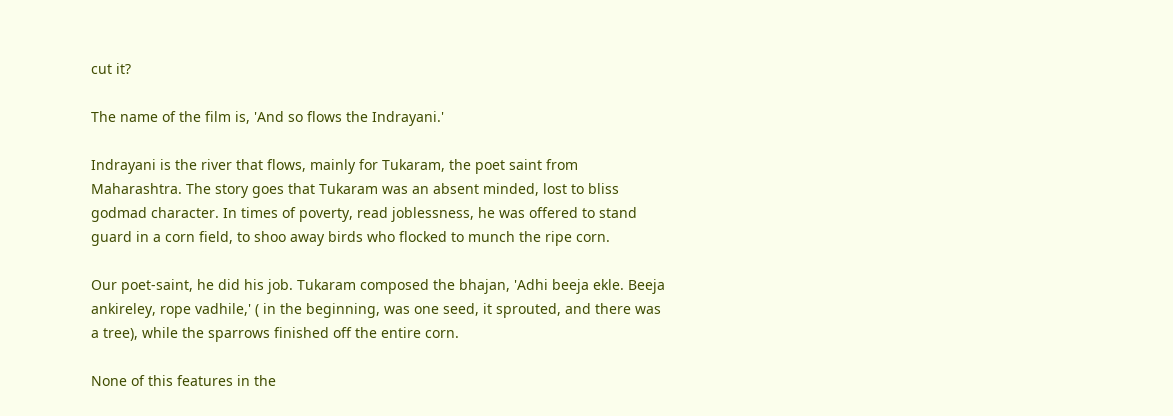cut it?

The name of the film is, 'And so flows the Indrayani.'

Indrayani is the river that flows, mainly for Tukaram, the poet saint from Maharashtra. The story goes that Tukaram was an absent minded, lost to bliss godmad character. In times of poverty, read joblessness, he was offered to stand guard in a corn field, to shoo away birds who flocked to munch the ripe corn.

Our poet-saint, he did his job. Tukaram composed the bhajan, 'Adhi beeja ekle. Beeja ankireley, rope vadhile,' ( in the beginning, was one seed, it sprouted, and there was a tree), while the sparrows finished off the entire corn.

None of this features in the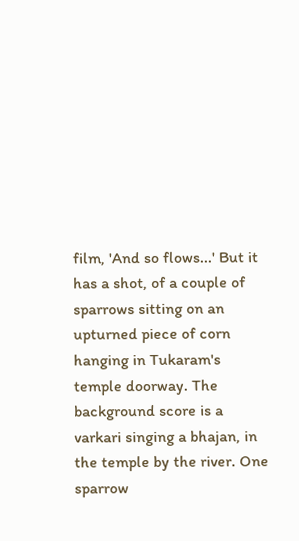film, 'And so flows...' But it has a shot, of a couple of sparrows sitting on an upturned piece of corn hanging in Tukaram's temple doorway. The background score is a varkari singing a bhajan, in the temple by the river. One sparrow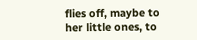flies off, maybe to her little ones, to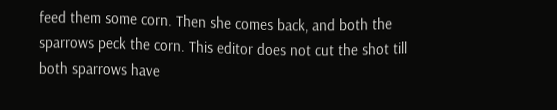feed them some corn. Then she comes back, and both the sparrows peck the corn. This editor does not cut the shot till both sparrows have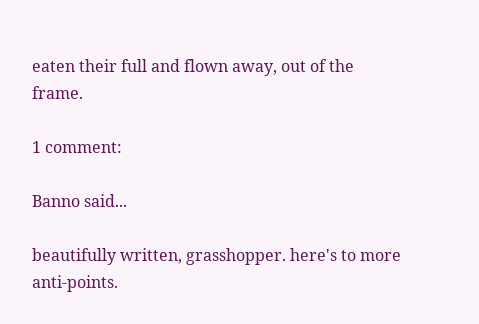eaten their full and flown away, out of the frame.

1 comment:

Banno said...

beautifully written, grasshopper. here's to more anti-points.